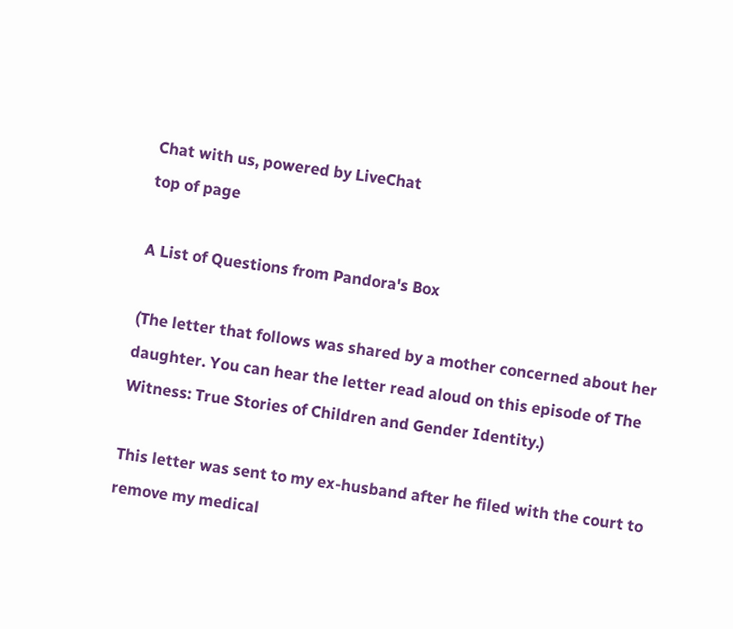Chat with us, powered by LiveChat
top of page

A List of Questions from Pandora's Box

(The letter that follows was shared by a mother concerned about her daughter. You can hear the letter read aloud on this episode of The Witness: True Stories of Children and Gender Identity.)

This letter was sent to my ex-husband after he filed with the court to remove my medical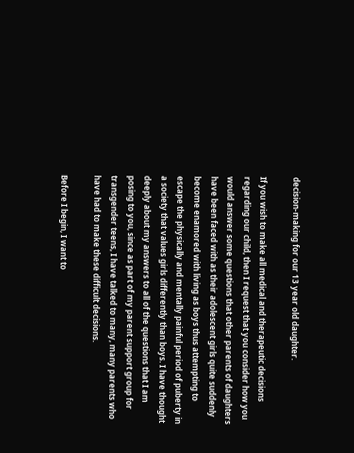decision-making for our 13 year old daughter.

If you wish to make all medical and therapeutic decisions regarding our child, then I request that you consider how you would answer some questions that other parents of daughters have been faced with as their adolescent girls quite suddenly become enamored with living as boys thus attempting to escape the physically and mentally painful period of puberty in a society that values girls differently than boys. I have thought deeply about my answers to all of the questions that I am posing to you, since as part of my parent support group for transgender teens, I have talked to many, many parents who have had to make these difficult decisions.

Before I begin, I want to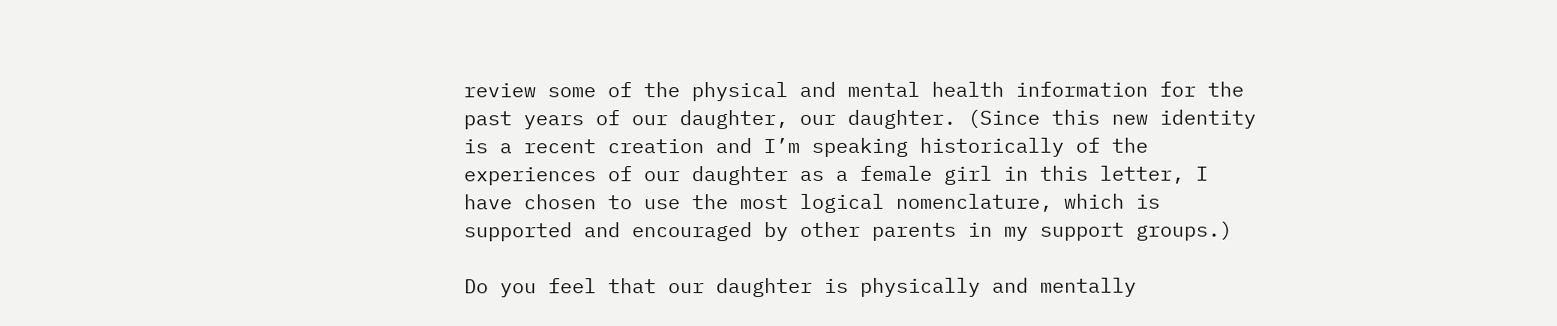review some of the physical and mental health information for the past years of our daughter, our daughter. (Since this new identity is a recent creation and I’m speaking historically of the experiences of our daughter as a female girl in this letter, I have chosen to use the most logical nomenclature, which is supported and encouraged by other parents in my support groups.)

Do you feel that our daughter is physically and mentally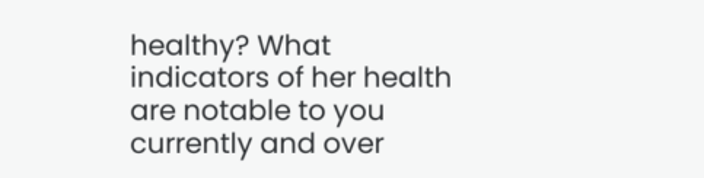healthy? What indicators of her health are notable to you currently and over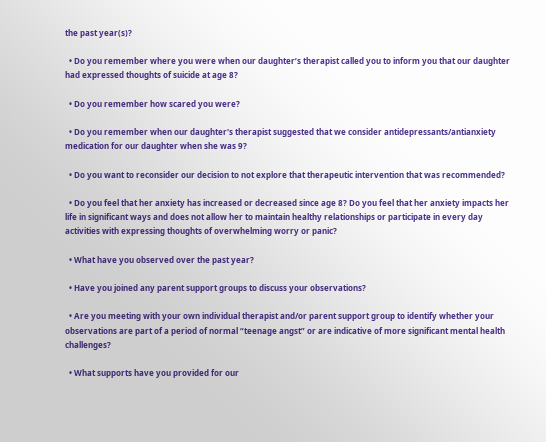the past year(s)?

  • Do you remember where you were when our daughter’s therapist called you to inform you that our daughter had expressed thoughts of suicide at age 8?

  • Do you remember how scared you were?

  • Do you remember when our daughter's therapist suggested that we consider antidepressants/antianxiety medication for our daughter when she was 9?

  • Do you want to reconsider our decision to not explore that therapeutic intervention that was recommended?

  • Do you feel that her anxiety has increased or decreased since age 8? Do you feel that her anxiety impacts her life in significant ways and does not allow her to maintain healthy relationships or participate in every day activities with expressing thoughts of overwhelming worry or panic?

  • What have you observed over the past year?

  • Have you joined any parent support groups to discuss your observations?

  • Are you meeting with your own individual therapist and/or parent support group to identify whether your observations are part of a period of normal “teenage angst” or are indicative of more significant mental health challenges?

  • What supports have you provided for our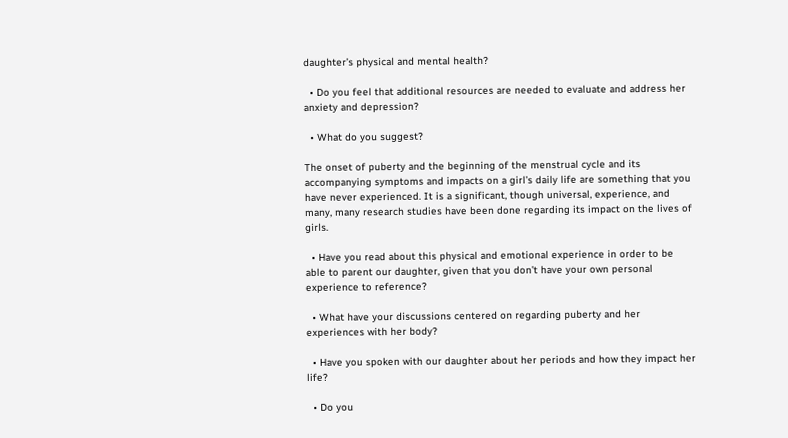daughter’s physical and mental health?

  • Do you feel that additional resources are needed to evaluate and address her anxiety and depression?

  • What do you suggest?

The onset of puberty and the beginning of the menstrual cycle and its accompanying symptoms and impacts on a girl’s daily life are something that you have never experienced. It is a significant, though universal, experience, and many, many research studies have been done regarding its impact on the lives of girls.

  • Have you read about this physical and emotional experience in order to be able to parent our daughter, given that you don’t have your own personal experience to reference?

  • What have your discussions centered on regarding puberty and her experiences with her body?

  • Have you spoken with our daughter about her periods and how they impact her life?

  • Do you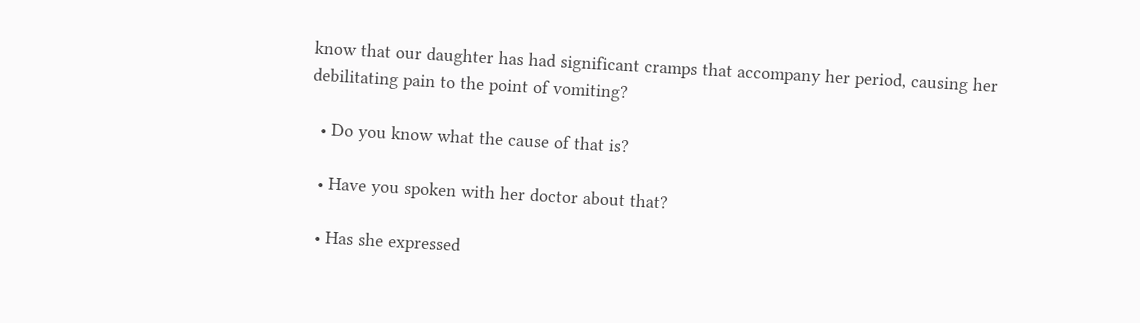know that our daughter has had significant cramps that accompany her period, causing her debilitating pain to the point of vomiting?

  • Do you know what the cause of that is?

  • Have you spoken with her doctor about that?

  • Has she expressed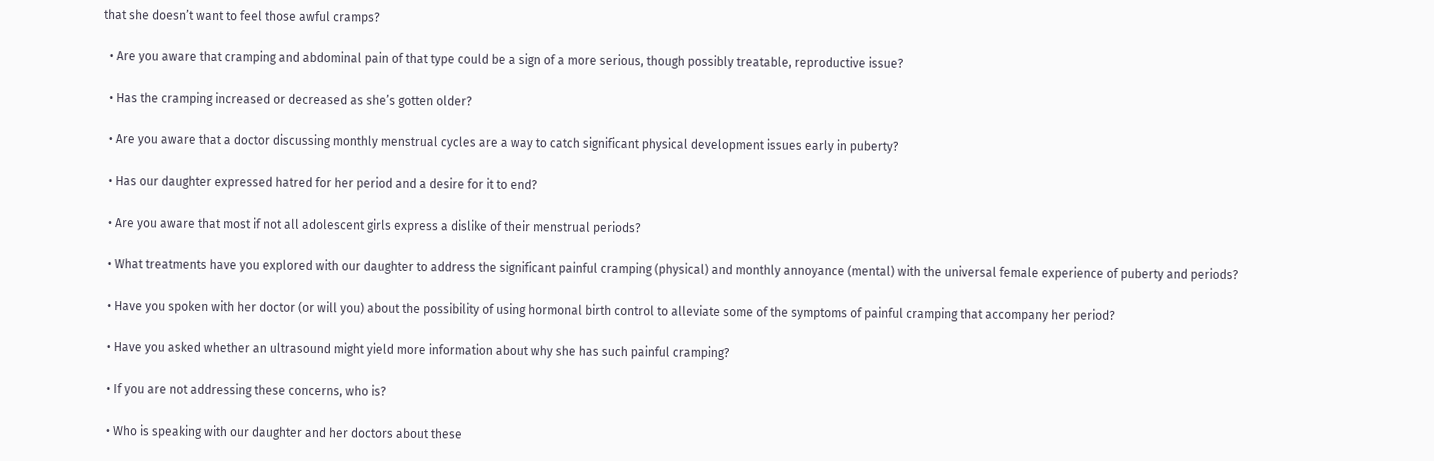that she doesn’t want to feel those awful cramps?

  • Are you aware that cramping and abdominal pain of that type could be a sign of a more serious, though possibly treatable, reproductive issue?

  • Has the cramping increased or decreased as she’s gotten older?

  • Are you aware that a doctor discussing monthly menstrual cycles are a way to catch significant physical development issues early in puberty?

  • Has our daughter expressed hatred for her period and a desire for it to end?

  • Are you aware that most if not all adolescent girls express a dislike of their menstrual periods?

  • What treatments have you explored with our daughter to address the significant painful cramping (physical) and monthly annoyance (mental) with the universal female experience of puberty and periods?

  • Have you spoken with her doctor (or will you) about the possibility of using hormonal birth control to alleviate some of the symptoms of painful cramping that accompany her period?

  • Have you asked whether an ultrasound might yield more information about why she has such painful cramping?

  • If you are not addressing these concerns, who is?

  • Who is speaking with our daughter and her doctors about these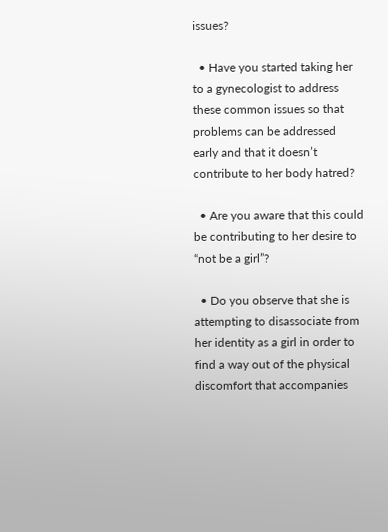issues?

  • Have you started taking her to a gynecologist to address these common issues so that problems can be addressed early and that it doesn’t contribute to her body hatred?

  • Are you aware that this could be contributing to her desire to “not be a girl”?

  • Do you observe that she is attempting to disassociate from her identity as a girl in order to find a way out of the physical discomfort that accompanies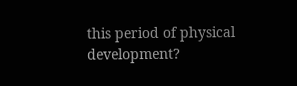this period of physical development?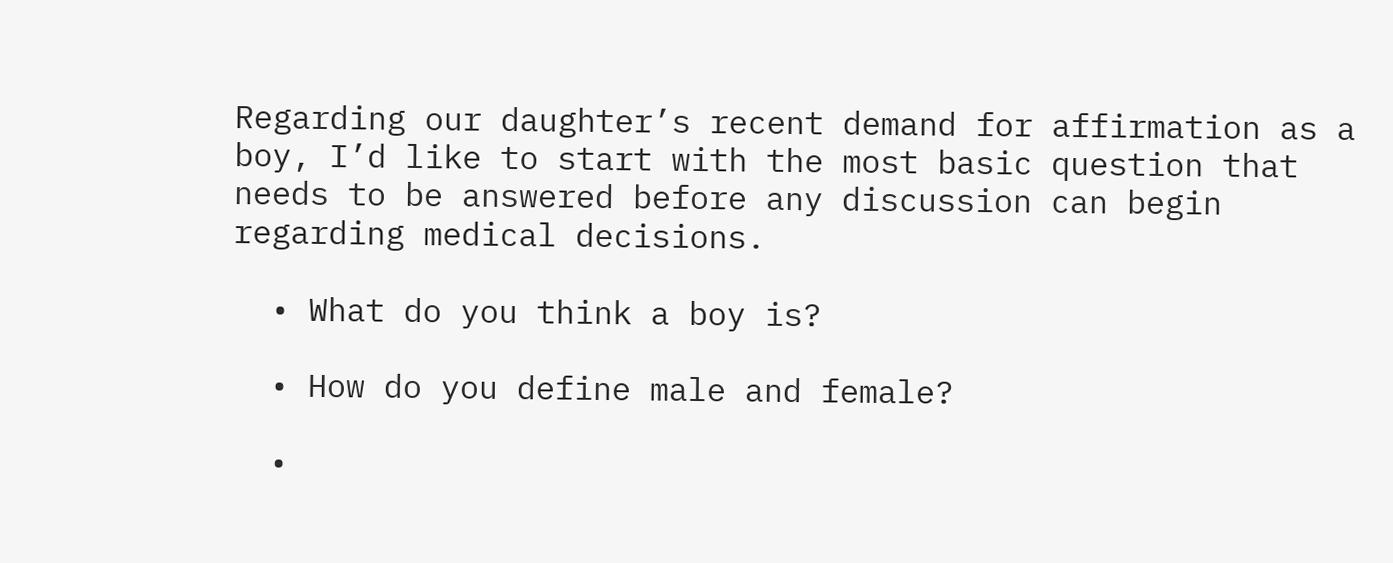Regarding our daughter’s recent demand for affirmation as a boy, I’d like to start with the most basic question that needs to be answered before any discussion can begin regarding medical decisions.

  • What do you think a boy is?

  • How do you define male and female?

  •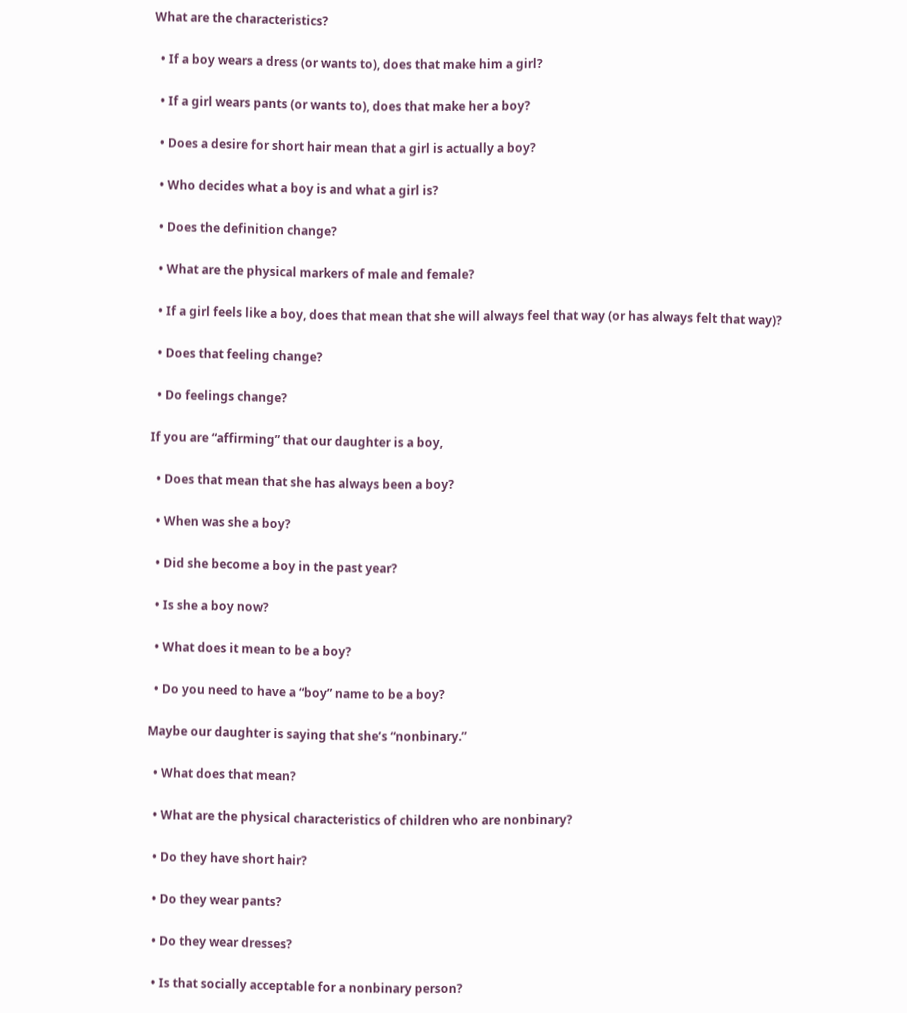What are the characteristics?

  • If a boy wears a dress (or wants to), does that make him a girl?

  • If a girl wears pants (or wants to), does that make her a boy?

  • Does a desire for short hair mean that a girl is actually a boy?

  • Who decides what a boy is and what a girl is?

  • Does the definition change?

  • What are the physical markers of male and female?

  • If a girl feels like a boy, does that mean that she will always feel that way (or has always felt that way)?

  • Does that feeling change?

  • Do feelings change?

If you are “affirming” that our daughter is a boy,

  • Does that mean that she has always been a boy?

  • When was she a boy?

  • Did she become a boy in the past year?

  • Is she a boy now?

  • What does it mean to be a boy?

  • Do you need to have a “boy” name to be a boy?

Maybe our daughter is saying that she’s “nonbinary.”

  • What does that mean?

  • What are the physical characteristics of children who are nonbinary?

  • Do they have short hair?

  • Do they wear pants?

  • Do they wear dresses?

  • Is that socially acceptable for a nonbinary person?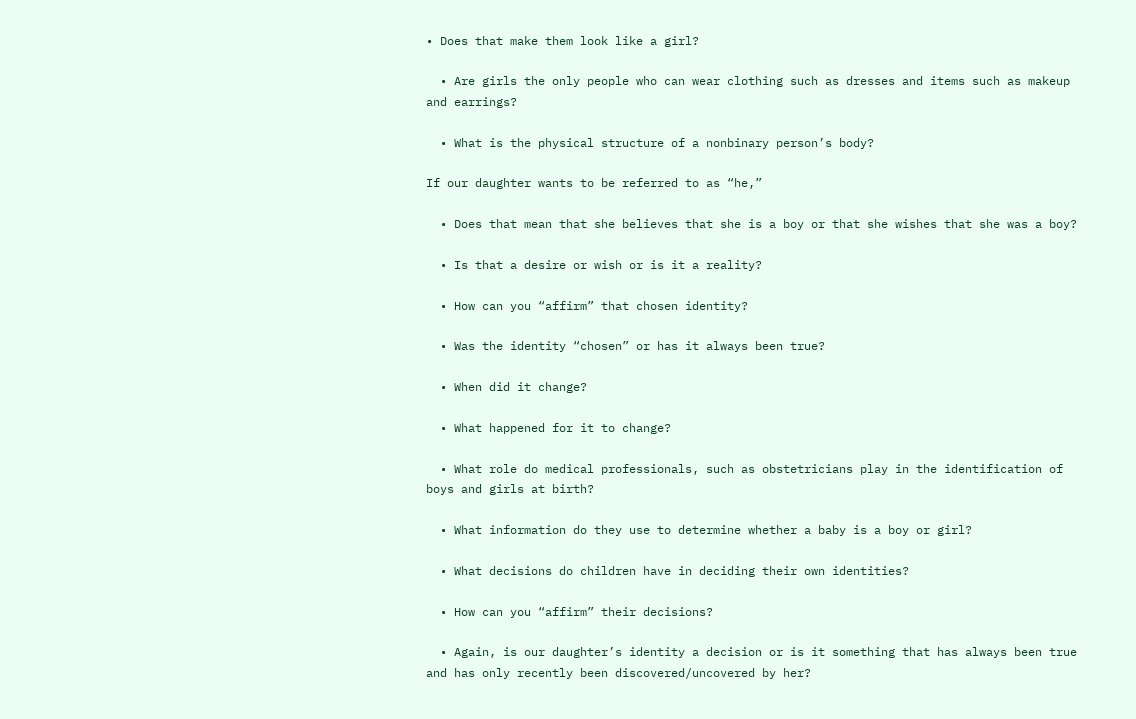• Does that make them look like a girl?

  • Are girls the only people who can wear clothing such as dresses and items such as makeup and earrings?

  • What is the physical structure of a nonbinary person’s body?

If our daughter wants to be referred to as “he,”

  • Does that mean that she believes that she is a boy or that she wishes that she was a boy?

  • Is that a desire or wish or is it a reality?

  • How can you “affirm” that chosen identity?

  • Was the identity “chosen” or has it always been true?

  • When did it change?

  • What happened for it to change?

  • What role do medical professionals, such as obstetricians play in the identification of boys and girls at birth?

  • What information do they use to determine whether a baby is a boy or girl?

  • What decisions do children have in deciding their own identities?

  • How can you “affirm” their decisions?

  • Again, is our daughter’s identity a decision or is it something that has always been true and has only recently been discovered/uncovered by her?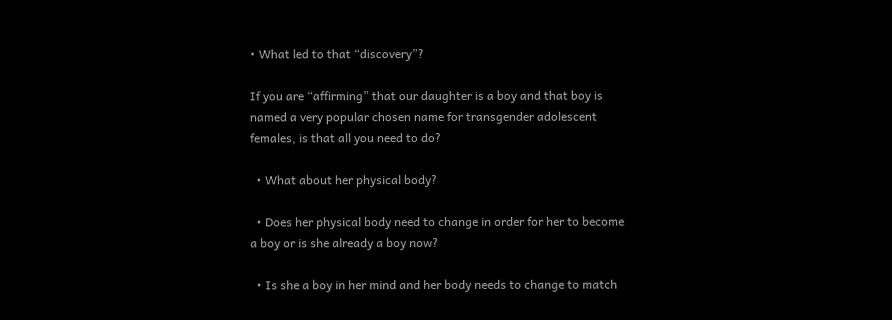• What led to that “discovery”?

If you are “affirming” that our daughter is a boy and that boy is named a very popular chosen name for transgender adolescent females, is that all you need to do?

  • What about her physical body?

  • Does her physical body need to change in order for her to become a boy or is she already a boy now?

  • Is she a boy in her mind and her body needs to change to match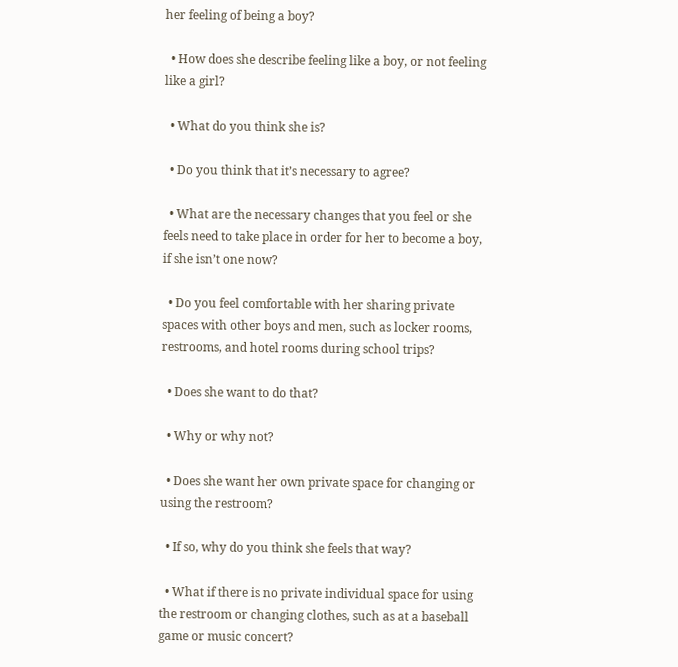her feeling of being a boy?

  • How does she describe feeling like a boy, or not feeling like a girl?

  • What do you think she is?

  • Do you think that it’s necessary to agree?

  • What are the necessary changes that you feel or she feels need to take place in order for her to become a boy, if she isn’t one now?

  • Do you feel comfortable with her sharing private spaces with other boys and men, such as locker rooms, restrooms, and hotel rooms during school trips?

  • Does she want to do that?

  • Why or why not?

  • Does she want her own private space for changing or using the restroom?

  • If so, why do you think she feels that way?

  • What if there is no private individual space for using the restroom or changing clothes, such as at a baseball game or music concert?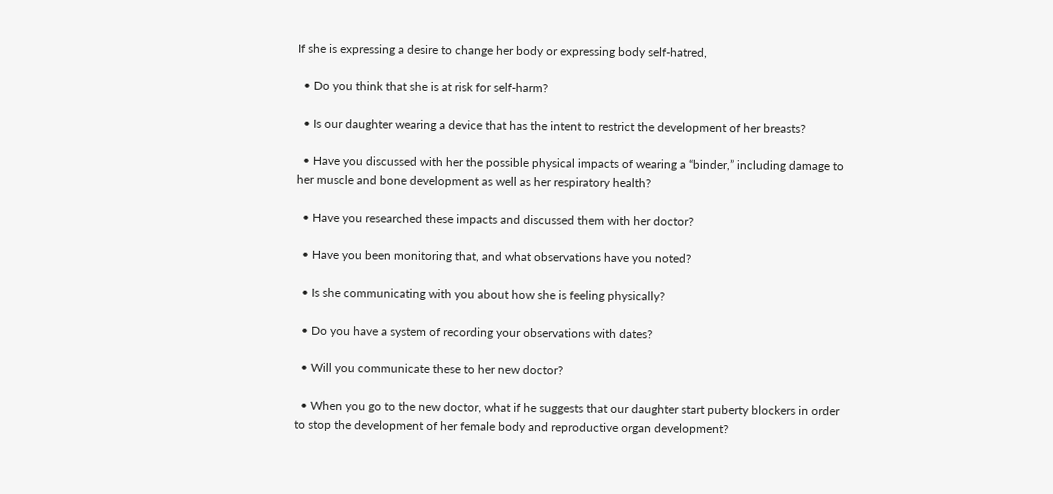If she is expressing a desire to change her body or expressing body self-hatred,

  • Do you think that she is at risk for self-harm?

  • Is our daughter wearing a device that has the intent to restrict the development of her breasts?

  • Have you discussed with her the possible physical impacts of wearing a “binder,” including damage to her muscle and bone development as well as her respiratory health?

  • Have you researched these impacts and discussed them with her doctor?

  • Have you been monitoring that, and what observations have you noted?

  • Is she communicating with you about how she is feeling physically?

  • Do you have a system of recording your observations with dates?

  • Will you communicate these to her new doctor?

  • When you go to the new doctor, what if he suggests that our daughter start puberty blockers in order to stop the development of her female body and reproductive organ development?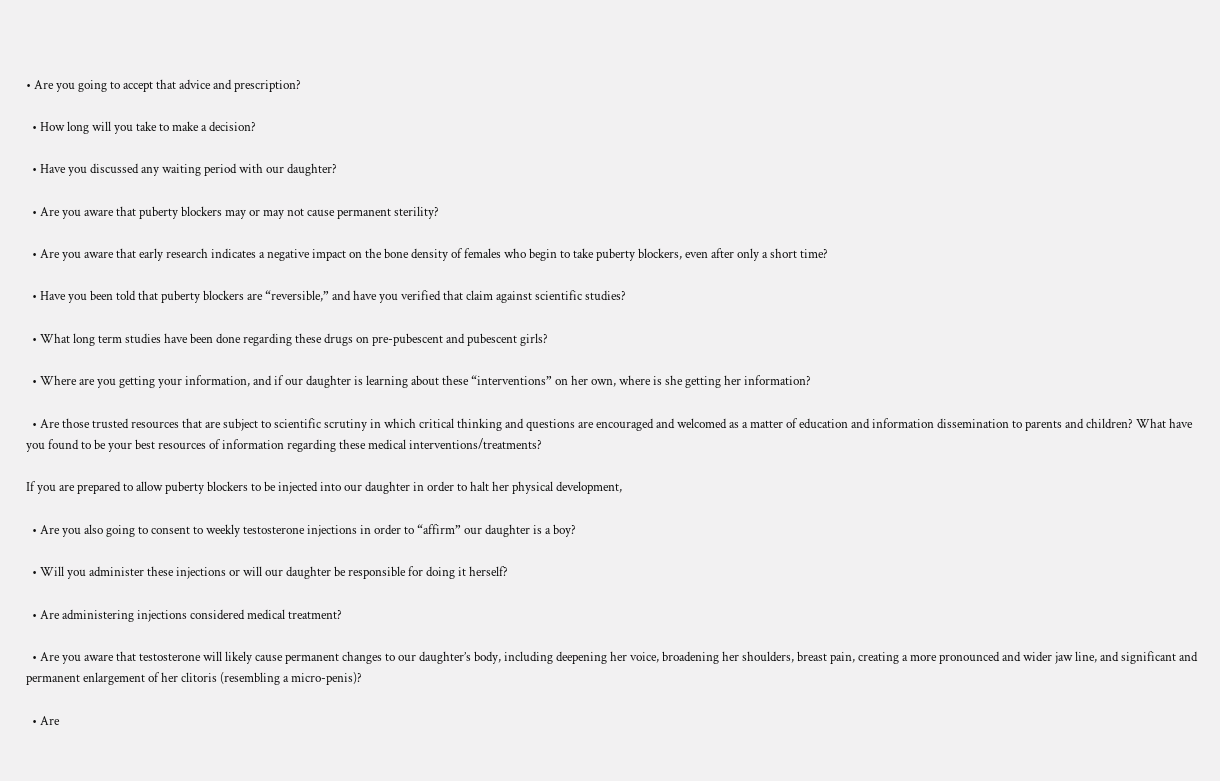• Are you going to accept that advice and prescription?

  • How long will you take to make a decision?

  • Have you discussed any waiting period with our daughter?

  • Are you aware that puberty blockers may or may not cause permanent sterility?

  • Are you aware that early research indicates a negative impact on the bone density of females who begin to take puberty blockers, even after only a short time?

  • Have you been told that puberty blockers are “reversible,” and have you verified that claim against scientific studies?

  • What long term studies have been done regarding these drugs on pre-pubescent and pubescent girls?

  • Where are you getting your information, and if our daughter is learning about these “interventions” on her own, where is she getting her information?

  • Are those trusted resources that are subject to scientific scrutiny in which critical thinking and questions are encouraged and welcomed as a matter of education and information dissemination to parents and children? What have you found to be your best resources of information regarding these medical interventions/treatments?

If you are prepared to allow puberty blockers to be injected into our daughter in order to halt her physical development,

  • Are you also going to consent to weekly testosterone injections in order to “affirm” our daughter is a boy?

  • Will you administer these injections or will our daughter be responsible for doing it herself?

  • Are administering injections considered medical treatment?

  • Are you aware that testosterone will likely cause permanent changes to our daughter’s body, including deepening her voice, broadening her shoulders, breast pain, creating a more pronounced and wider jaw line, and significant and permanent enlargement of her clitoris (resembling a micro-penis)?

  • Are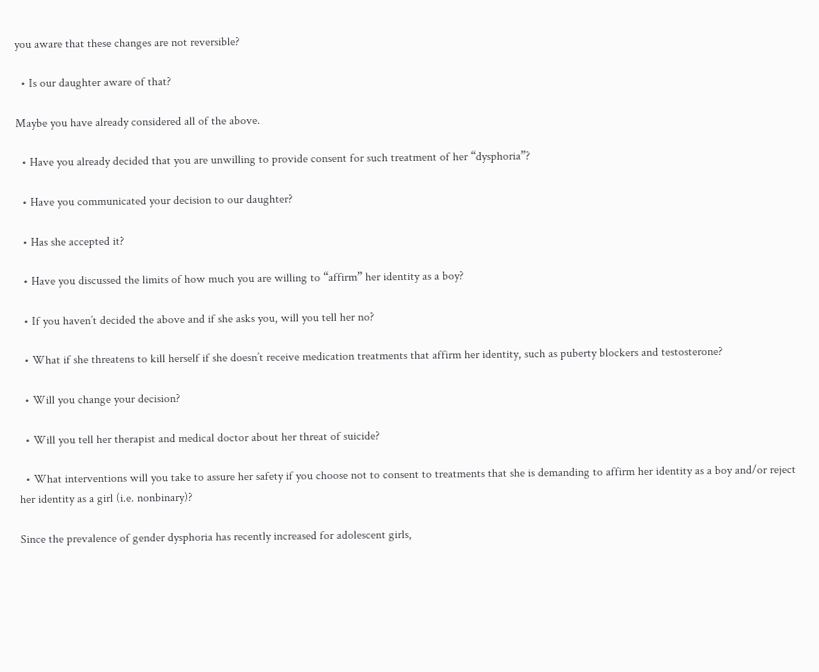you aware that these changes are not reversible?

  • Is our daughter aware of that?

Maybe you have already considered all of the above.

  • Have you already decided that you are unwilling to provide consent for such treatment of her “dysphoria”?

  • Have you communicated your decision to our daughter?

  • Has she accepted it?

  • Have you discussed the limits of how much you are willing to “affirm” her identity as a boy?

  • If you haven’t decided the above and if she asks you, will you tell her no?

  • What if she threatens to kill herself if she doesn’t receive medication treatments that affirm her identity, such as puberty blockers and testosterone?

  • Will you change your decision?

  • Will you tell her therapist and medical doctor about her threat of suicide?

  • What interventions will you take to assure her safety if you choose not to consent to treatments that she is demanding to affirm her identity as a boy and/or reject her identity as a girl (i.e. nonbinary)?

Since the prevalence of gender dysphoria has recently increased for adolescent girls,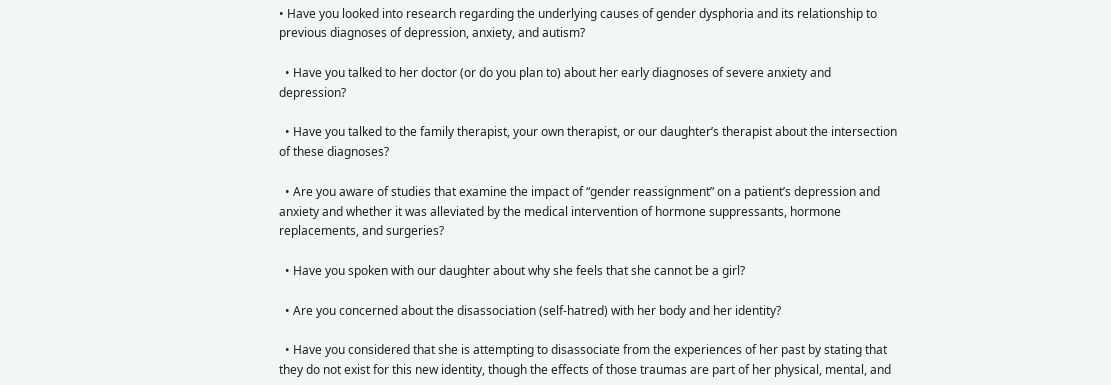• Have you looked into research regarding the underlying causes of gender dysphoria and its relationship to previous diagnoses of depression, anxiety, and autism?

  • Have you talked to her doctor (or do you plan to) about her early diagnoses of severe anxiety and depression?

  • Have you talked to the family therapist, your own therapist, or our daughter’s therapist about the intersection of these diagnoses?

  • Are you aware of studies that examine the impact of “gender reassignment” on a patient’s depression and anxiety and whether it was alleviated by the medical intervention of hormone suppressants, hormone replacements, and surgeries?

  • Have you spoken with our daughter about why she feels that she cannot be a girl?

  • Are you concerned about the disassociation (self-hatred) with her body and her identity?

  • Have you considered that she is attempting to disassociate from the experiences of her past by stating that they do not exist for this new identity, though the effects of those traumas are part of her physical, mental, and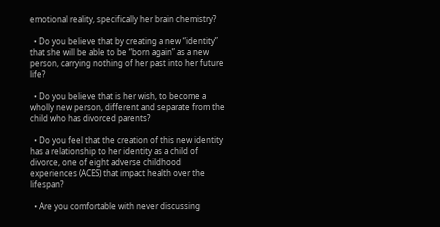emotional reality, specifically her brain chemistry?

  • Do you believe that by creating a new “identity” that she will be able to be “born again” as a new person, carrying nothing of her past into her future life?

  • Do you believe that is her wish, to become a wholly new person, different and separate from the child who has divorced parents?

  • Do you feel that the creation of this new identity has a relationship to her identity as a child of divorce, one of eight adverse childhood experiences (ACES) that impact health over the lifespan?

  • Are you comfortable with never discussing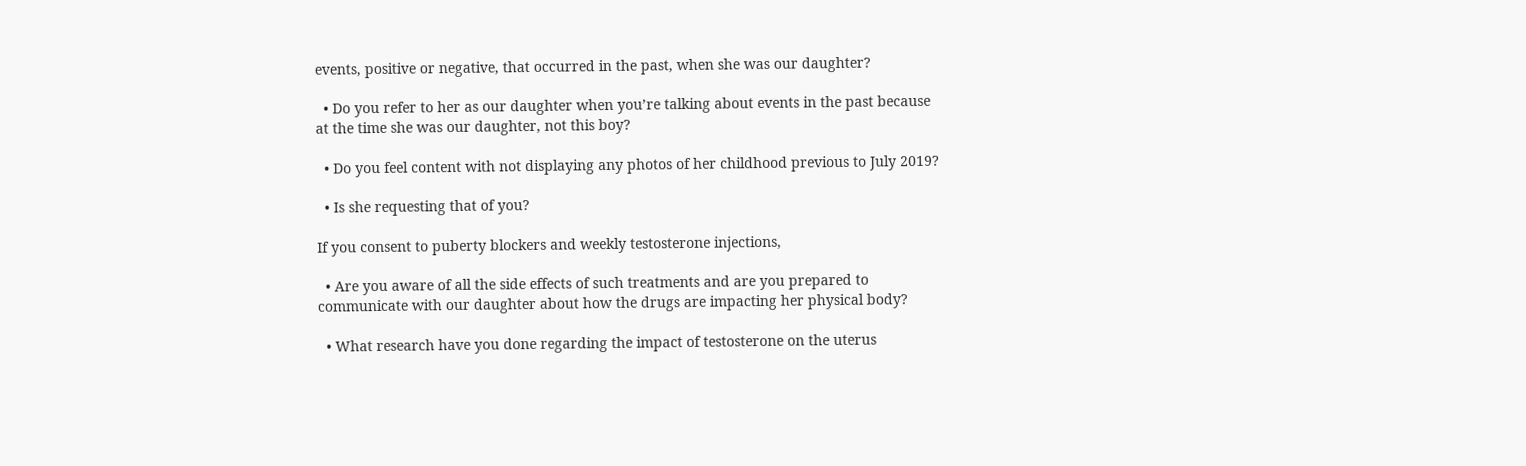events, positive or negative, that occurred in the past, when she was our daughter?

  • Do you refer to her as our daughter when you’re talking about events in the past because at the time she was our daughter, not this boy?

  • Do you feel content with not displaying any photos of her childhood previous to July 2019?

  • Is she requesting that of you?

If you consent to puberty blockers and weekly testosterone injections,

  • Are you aware of all the side effects of such treatments and are you prepared to communicate with our daughter about how the drugs are impacting her physical body?

  • What research have you done regarding the impact of testosterone on the uterus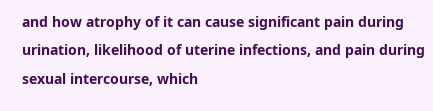and how atrophy of it can cause significant pain during urination, likelihood of uterine infections, and pain during sexual intercourse, which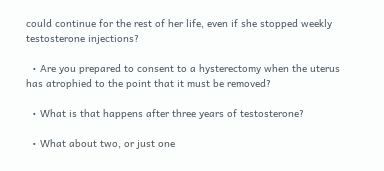could continue for the rest of her life, even if she stopped weekly testosterone injections?

  • Are you prepared to consent to a hysterectomy when the uterus has atrophied to the point that it must be removed?

  • What is that happens after three years of testosterone?

  • What about two, or just one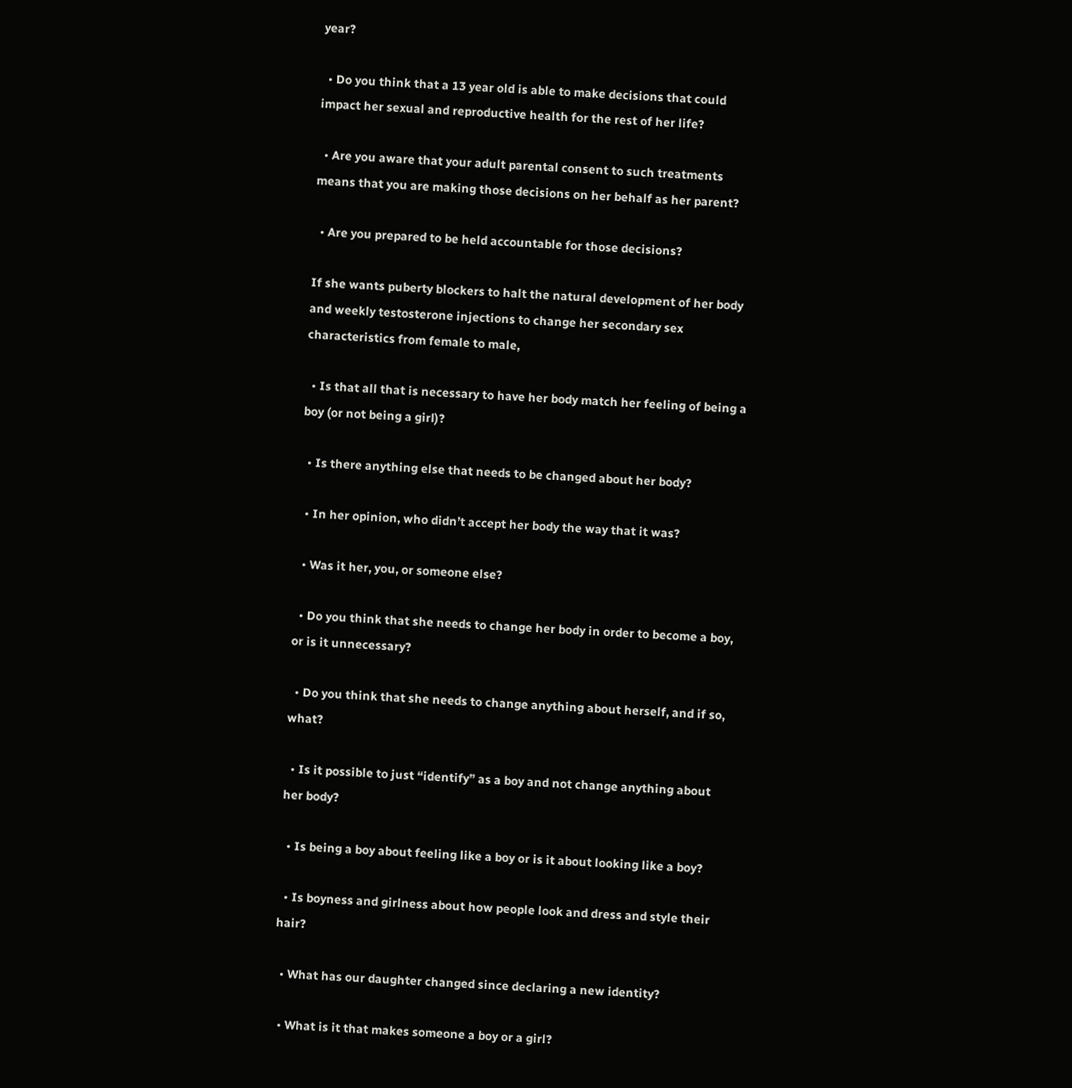year?

  • Do you think that a 13 year old is able to make decisions that could impact her sexual and reproductive health for the rest of her life?

  • Are you aware that your adult parental consent to such treatments means that you are making those decisions on her behalf as her parent?

  • Are you prepared to be held accountable for those decisions?

If she wants puberty blockers to halt the natural development of her body and weekly testosterone injections to change her secondary sex characteristics from female to male,

  • Is that all that is necessary to have her body match her feeling of being a boy (or not being a girl)?

  • Is there anything else that needs to be changed about her body?

  • In her opinion, who didn’t accept her body the way that it was?

  • Was it her, you, or someone else?

  • Do you think that she needs to change her body in order to become a boy, or is it unnecessary?

  • Do you think that she needs to change anything about herself, and if so, what?

  • Is it possible to just “identify” as a boy and not change anything about her body?

  • Is being a boy about feeling like a boy or is it about looking like a boy?

  • Is boyness and girlness about how people look and dress and style their hair?

  • What has our daughter changed since declaring a new identity?

  • What is it that makes someone a boy or a girl?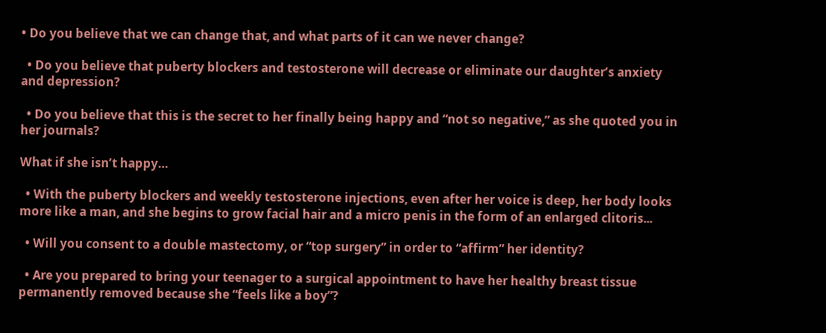• Do you believe that we can change that, and what parts of it can we never change?

  • Do you believe that puberty blockers and testosterone will decrease or eliminate our daughter’s anxiety and depression?

  • Do you believe that this is the secret to her finally being happy and “not so negative,” as she quoted you in her journals?

What if she isn’t happy…

  • With the puberty blockers and weekly testosterone injections, even after her voice is deep, her body looks more like a man, and she begins to grow facial hair and a micro penis in the form of an enlarged clitoris...

  • Will you consent to a double mastectomy, or “top surgery” in order to “affirm” her identity?

  • Are you prepared to bring your teenager to a surgical appointment to have her healthy breast tissue permanently removed because she “feels like a boy”?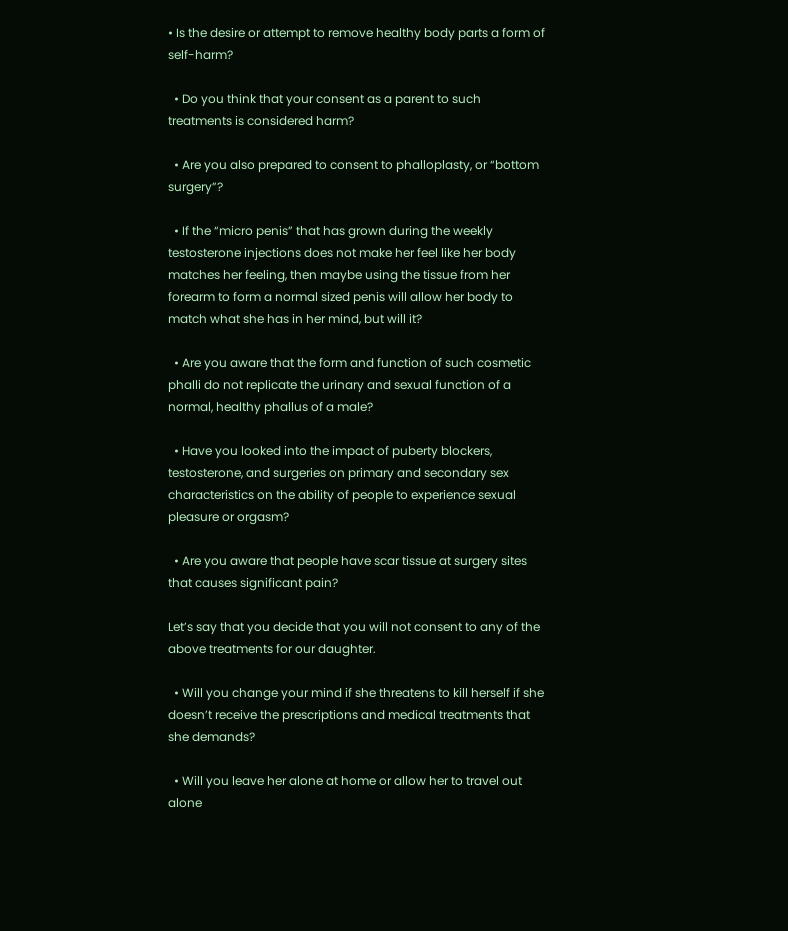• Is the desire or attempt to remove healthy body parts a form of self-harm?

  • Do you think that your consent as a parent to such treatments is considered harm?

  • Are you also prepared to consent to phalloplasty, or “bottom surgery”?

  • If the “micro penis” that has grown during the weekly testosterone injections does not make her feel like her body matches her feeling, then maybe using the tissue from her forearm to form a normal sized penis will allow her body to match what she has in her mind, but will it?

  • Are you aware that the form and function of such cosmetic phalli do not replicate the urinary and sexual function of a normal, healthy phallus of a male?

  • Have you looked into the impact of puberty blockers, testosterone, and surgeries on primary and secondary sex characteristics on the ability of people to experience sexual pleasure or orgasm?

  • Are you aware that people have scar tissue at surgery sites that causes significant pain?

Let’s say that you decide that you will not consent to any of the above treatments for our daughter.

  • Will you change your mind if she threatens to kill herself if she doesn’t receive the prescriptions and medical treatments that she demands?

  • Will you leave her alone at home or allow her to travel out alone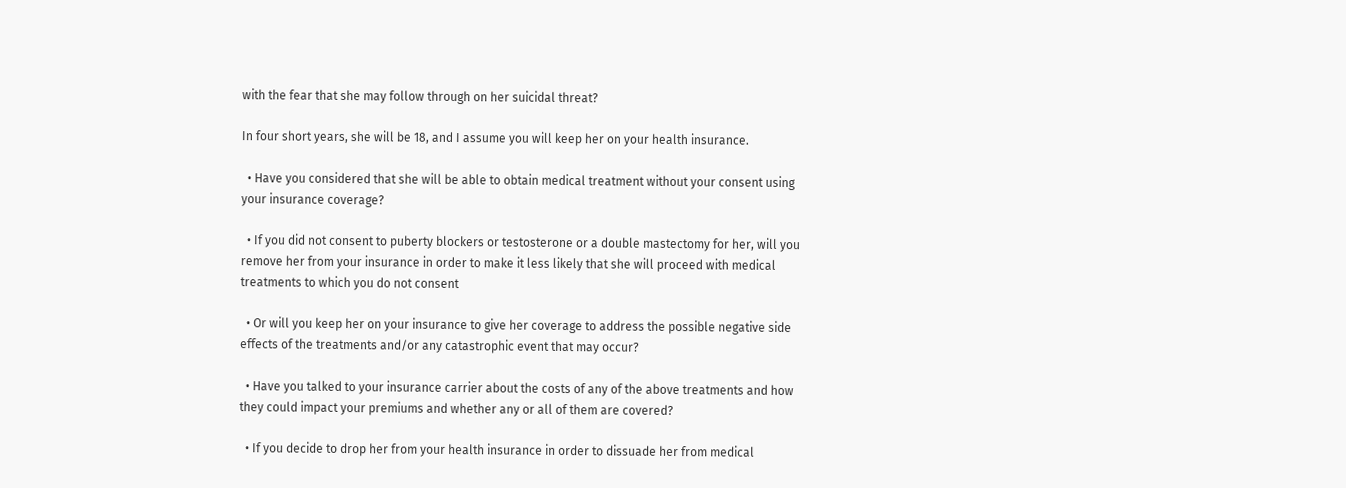with the fear that she may follow through on her suicidal threat?

In four short years, she will be 18, and I assume you will keep her on your health insurance.

  • Have you considered that she will be able to obtain medical treatment without your consent using your insurance coverage?

  • If you did not consent to puberty blockers or testosterone or a double mastectomy for her, will you remove her from your insurance in order to make it less likely that she will proceed with medical treatments to which you do not consent

  • Or will you keep her on your insurance to give her coverage to address the possible negative side effects of the treatments and/or any catastrophic event that may occur?

  • Have you talked to your insurance carrier about the costs of any of the above treatments and how they could impact your premiums and whether any or all of them are covered?

  • If you decide to drop her from your health insurance in order to dissuade her from medical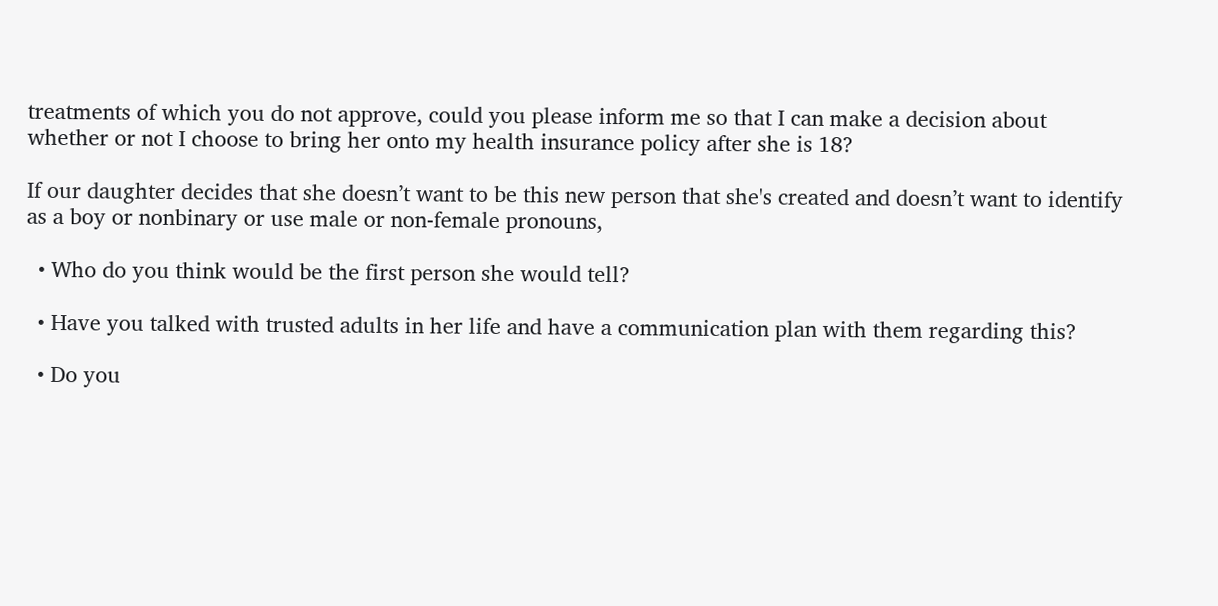treatments of which you do not approve, could you please inform me so that I can make a decision about whether or not I choose to bring her onto my health insurance policy after she is 18?

If our daughter decides that she doesn’t want to be this new person that she's created and doesn’t want to identify as a boy or nonbinary or use male or non-female pronouns,

  • Who do you think would be the first person she would tell?

  • Have you talked with trusted adults in her life and have a communication plan with them regarding this?

  • Do you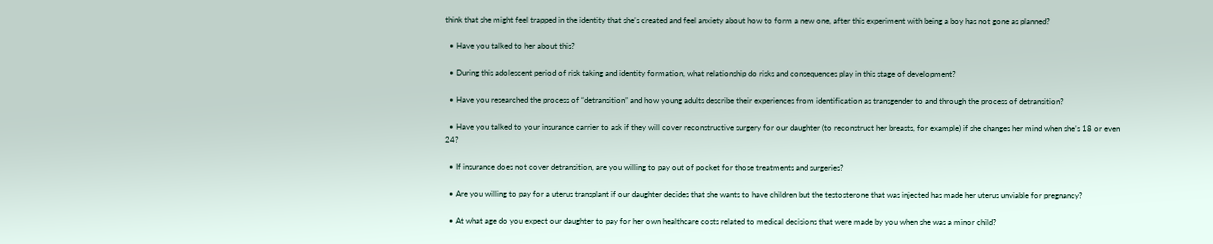think that she might feel trapped in the identity that she’s created and feel anxiety about how to form a new one, after this experiment with being a boy has not gone as planned?

  • Have you talked to her about this?

  • During this adolescent period of risk taking and identity formation, what relationship do risks and consequences play in this stage of development?

  • Have you researched the process of “detransition” and how young adults describe their experiences from identification as transgender to and through the process of detransition?

  • Have you talked to your insurance carrier to ask if they will cover reconstructive surgery for our daughter (to reconstruct her breasts, for example) if she changes her mind when she’s 18 or even 24?

  • If insurance does not cover detransition, are you willing to pay out of pocket for those treatments and surgeries?

  • Are you willing to pay for a uterus transplant if our daughter decides that she wants to have children but the testosterone that was injected has made her uterus unviable for pregnancy?

  • At what age do you expect our daughter to pay for her own healthcare costs related to medical decisions that were made by you when she was a minor child?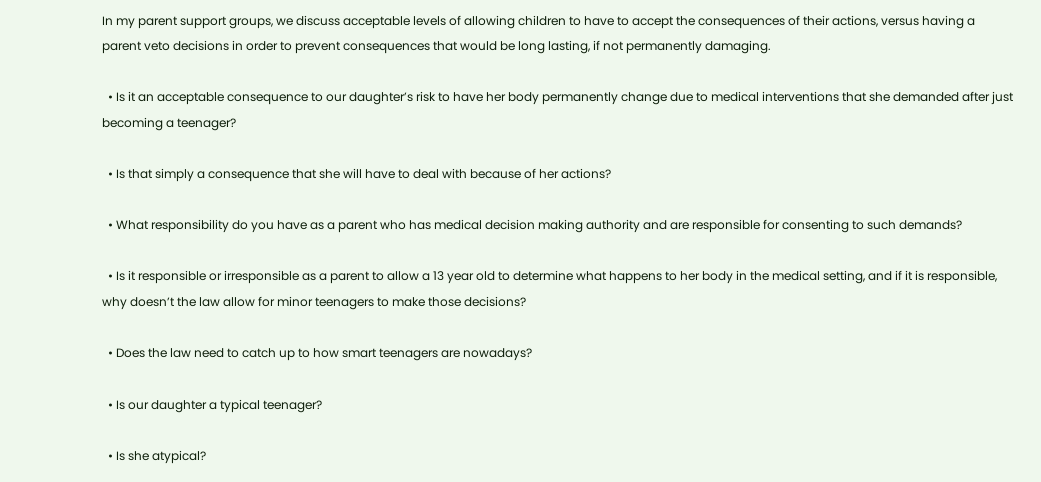In my parent support groups, we discuss acceptable levels of allowing children to have to accept the consequences of their actions, versus having a parent veto decisions in order to prevent consequences that would be long lasting, if not permanently damaging.

  • Is it an acceptable consequence to our daughter’s risk to have her body permanently change due to medical interventions that she demanded after just becoming a teenager?

  • Is that simply a consequence that she will have to deal with because of her actions?

  • What responsibility do you have as a parent who has medical decision making authority and are responsible for consenting to such demands?

  • Is it responsible or irresponsible as a parent to allow a 13 year old to determine what happens to her body in the medical setting, and if it is responsible, why doesn’t the law allow for minor teenagers to make those decisions?

  • Does the law need to catch up to how smart teenagers are nowadays?

  • Is our daughter a typical teenager?

  • Is she atypical?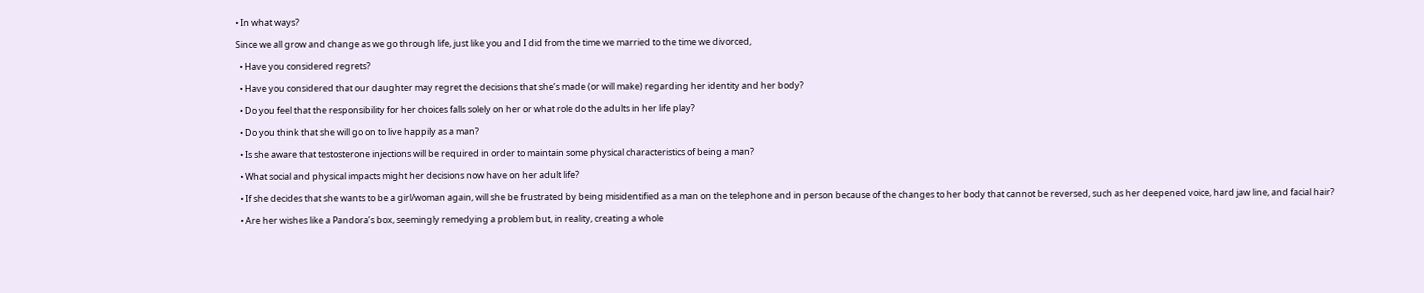• In what ways?

Since we all grow and change as we go through life, just like you and I did from the time we married to the time we divorced,

  • Have you considered regrets?

  • Have you considered that our daughter may regret the decisions that she’s made (or will make) regarding her identity and her body?

  • Do you feel that the responsibility for her choices falls solely on her or what role do the adults in her life play?

  • Do you think that she will go on to live happily as a man?

  • Is she aware that testosterone injections will be required in order to maintain some physical characteristics of being a man?

  • What social and physical impacts might her decisions now have on her adult life?

  • If she decides that she wants to be a girl/woman again, will she be frustrated by being misidentified as a man on the telephone and in person because of the changes to her body that cannot be reversed, such as her deepened voice, hard jaw line, and facial hair?

  • Are her wishes like a Pandora’s box, seemingly remedying a problem but, in reality, creating a whole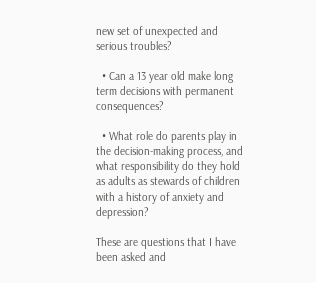new set of unexpected and serious troubles?

  • Can a 13 year old make long term decisions with permanent consequences?

  • What role do parents play in the decision-making process, and what responsibility do they hold as adults as stewards of children with a history of anxiety and depression?

These are questions that I have been asked and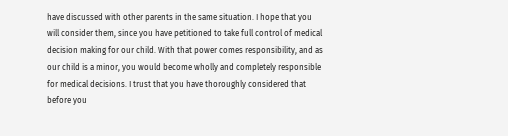have discussed with other parents in the same situation. I hope that you will consider them, since you have petitioned to take full control of medical decision making for our child. With that power comes responsibility, and as our child is a minor, you would become wholly and completely responsible for medical decisions. I trust that you have thoroughly considered that before you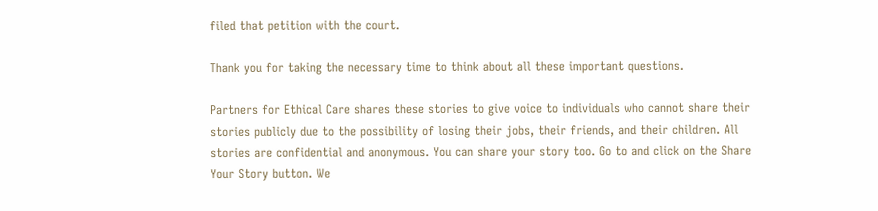filed that petition with the court.

Thank you for taking the necessary time to think about all these important questions.

Partners for Ethical Care shares these stories to give voice to individuals who cannot share their stories publicly due to the possibility of losing their jobs, their friends, and their children. All stories are confidential and anonymous. You can share your story too. Go to and click on the Share Your Story button. We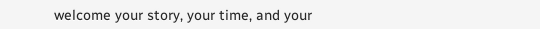welcome your story, your time, and your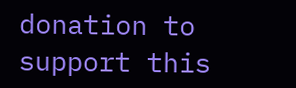donation to support this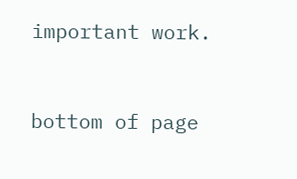important work.


bottom of page